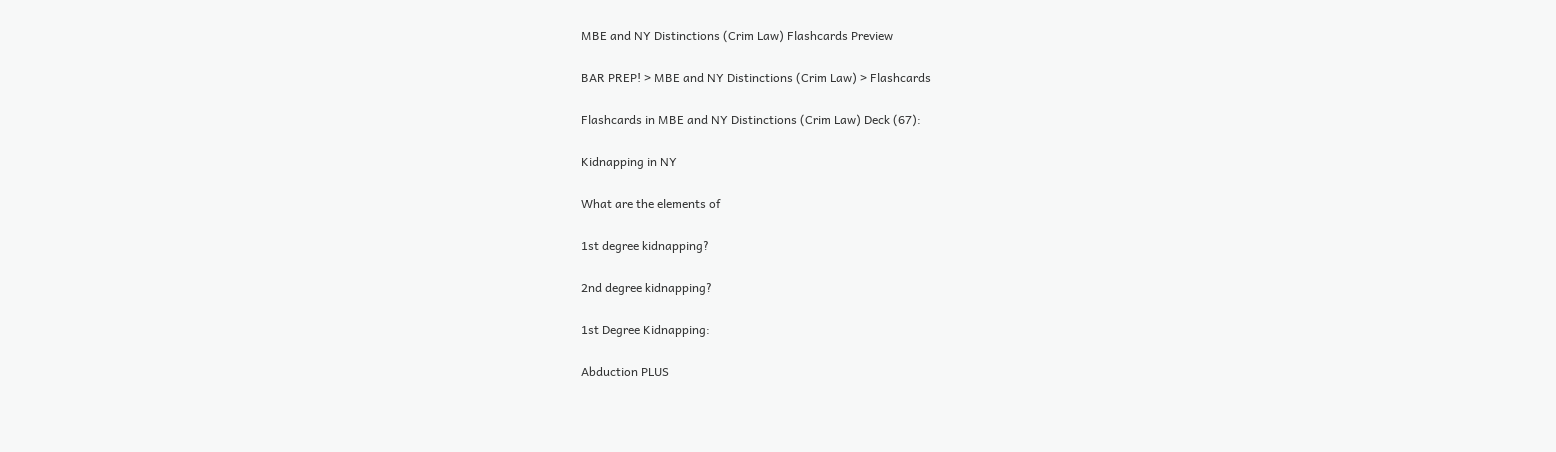MBE and NY Distinctions (Crim Law) Flashcards Preview

BAR PREP! > MBE and NY Distinctions (Crim Law) > Flashcards

Flashcards in MBE and NY Distinctions (Crim Law) Deck (67):

Kidnapping in NY

What are the elements of

1st degree kidnapping?

2nd degree kidnapping?

1st Degree Kidnapping:

Abduction PLUS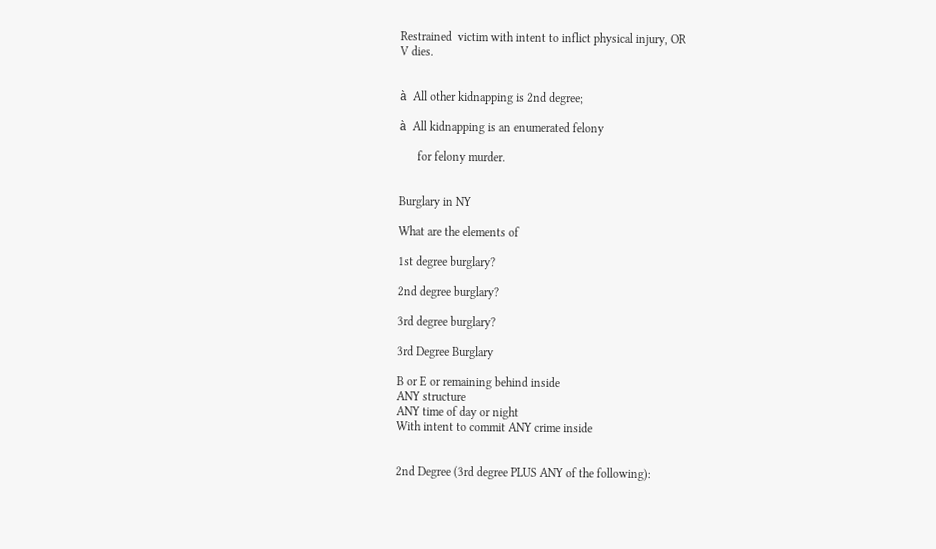Restrained  victim with intent to inflict physical injury, OR
V dies.


à  All other kidnapping is 2nd degree;

à  All kidnapping is an enumerated felony

      for felony murder.


Burglary in NY

What are the elements of

1st degree burglary?

2nd degree burglary?

3rd degree burglary?

3rd Degree Burglary

B or E or remaining behind inside
ANY structure
ANY time of day or night
With intent to commit ANY crime inside


2nd Degree (3rd degree PLUS ANY of the following):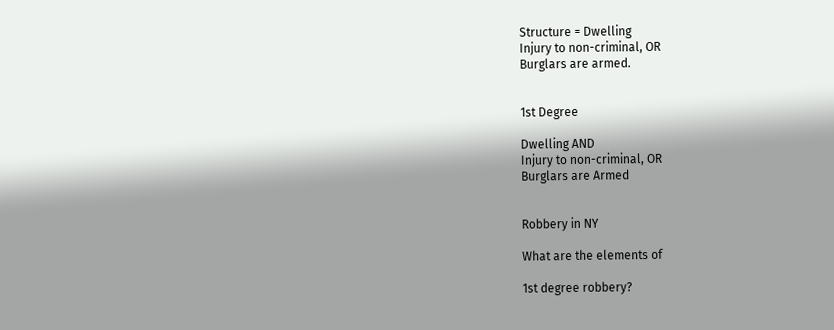Structure = Dwelling
Injury to non-criminal, OR
Burglars are armed.


1st Degree

Dwelling AND
Injury to non-criminal, OR
Burglars are Armed


Robbery in NY

What are the elements of

1st degree robbery?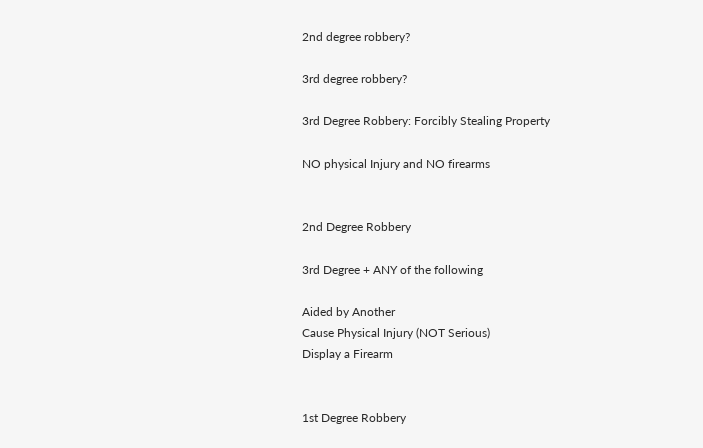2nd degree robbery?

3rd degree robbery?

3rd Degree Robbery: Forcibly Stealing Property

NO physical Injury and NO firearms


2nd Degree Robbery

3rd Degree + ANY of the following

Aided by Another
Cause Physical Injury (NOT Serious)
Display a Firearm


1st Degree Robbery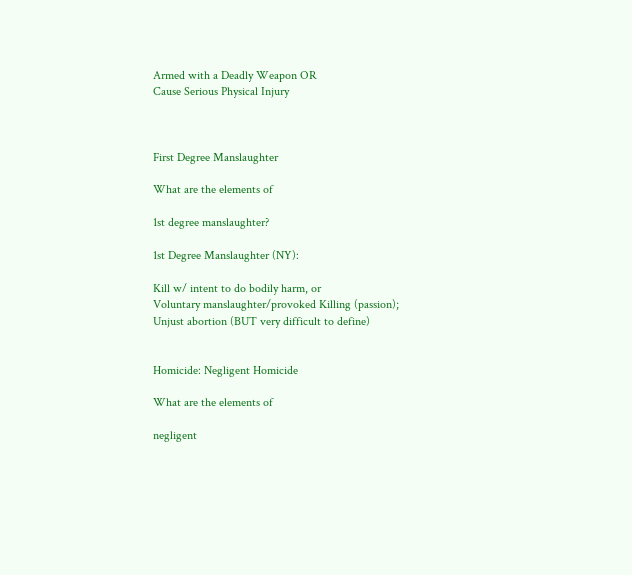Armed with a Deadly Weapon OR
Cause Serious Physical Injury



First Degree Manslaughter

What are the elements of

1st degree manslaughter?

1st Degree Manslaughter (NY):

Kill w/ intent to do bodily harm, or
Voluntary manslaughter/provoked Killing (passion);
Unjust abortion (BUT very difficult to define)


Homicide: Negligent Homicide

What are the elements of

negligent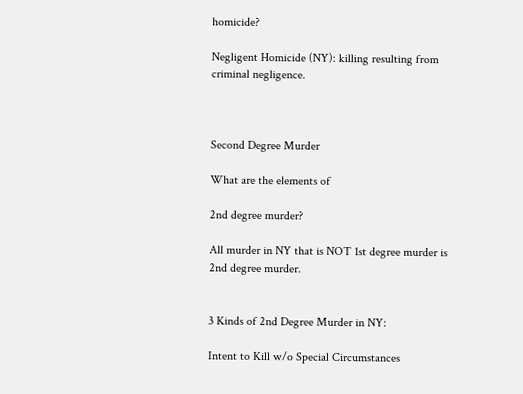homicide?

Negligent Homicide (NY): killing resulting from criminal negligence.



Second Degree Murder

What are the elements of

2nd degree murder?

All murder in NY that is NOT 1st degree murder is 2nd degree murder.


3 Kinds of 2nd Degree Murder in NY:

Intent to Kill w/o Special Circumstances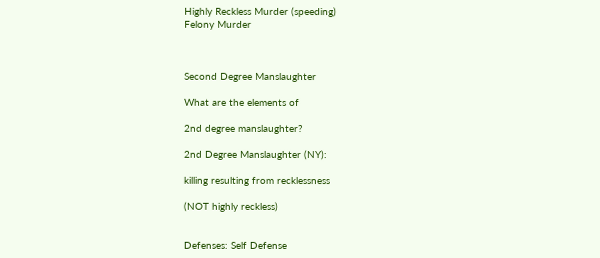Highly Reckless Murder (speeding)
Felony Murder



Second Degree Manslaughter

What are the elements of

2nd degree manslaughter?

2nd Degree Manslaughter (NY):

killing resulting from recklessness

(NOT highly reckless)


Defenses: Self Defense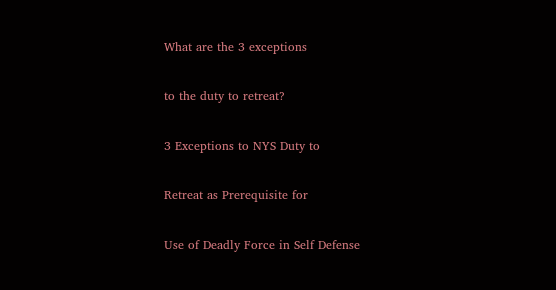What are the 3 exceptions

to the duty to retreat?

3 Exceptions to NYS Duty to

Retreat as Prerequisite for

Use of Deadly Force in Self Defense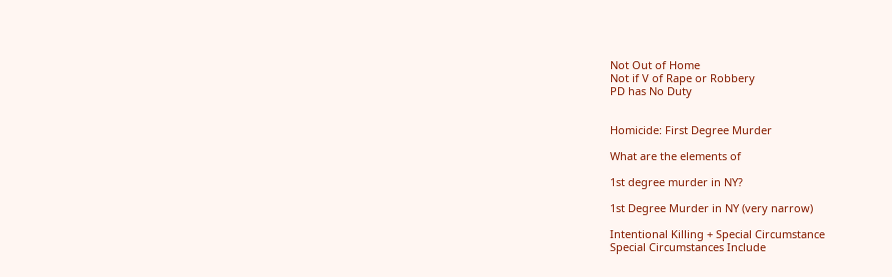Not Out of Home
Not if V of Rape or Robbery
PD has No Duty


Homicide: First Degree Murder

What are the elements of

1st degree murder in NY?

1st Degree Murder in NY (very narrow)

Intentional Killing + Special Circumstance
Special Circumstances Include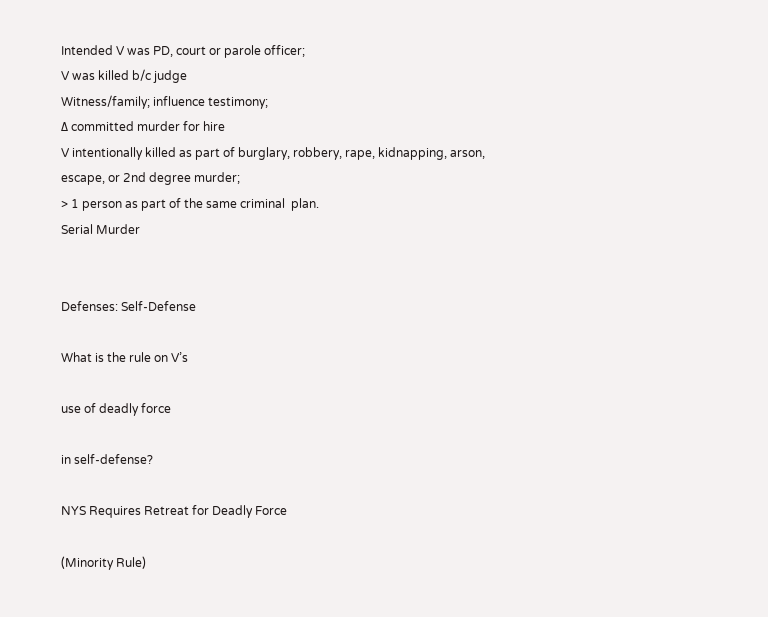Intended V was PD, court or parole officer;
V was killed b/c judge
Witness/family; influence testimony;
Δ committed murder for hire
V intentionally killed as part of burglary, robbery, rape, kidnapping, arson, escape, or 2nd degree murder;
> 1 person as part of the same criminal  plan.
Serial Murder


Defenses: Self-Defense

What is the rule on V’s

use of deadly force

in self-defense?

NYS Requires Retreat for Deadly Force

(Minority Rule)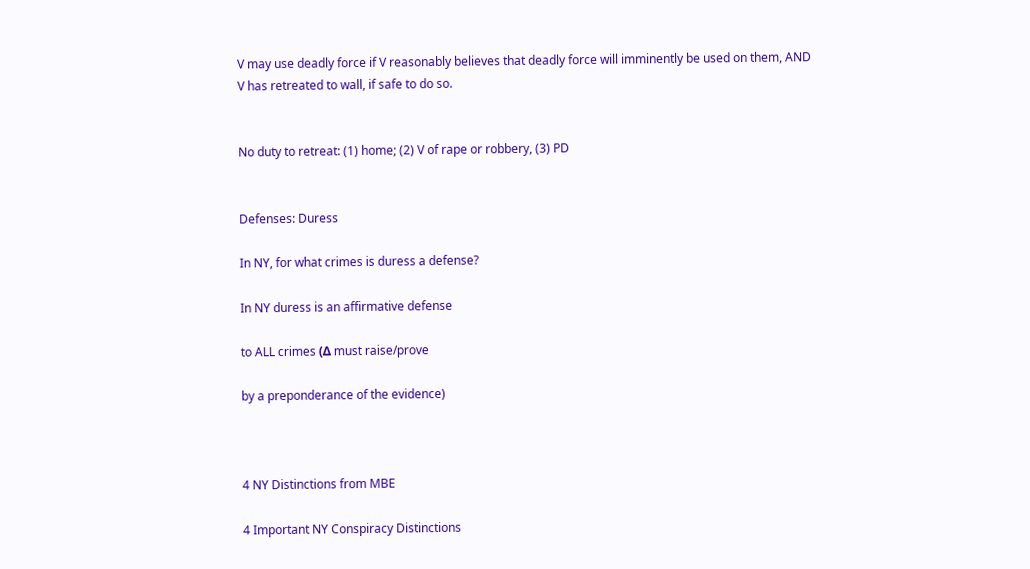V may use deadly force if V reasonably believes that deadly force will imminently be used on them, AND
V has retreated to wall, if safe to do so.


No duty to retreat: (1) home; (2) V of rape or robbery, (3) PD


Defenses: Duress

In NY, for what crimes is duress a defense?

In NY duress is an affirmative defense

to ALL crimes (Δ must raise/prove

by a preponderance of the evidence)



4 NY Distinctions from MBE

4 Important NY Conspiracy Distinctions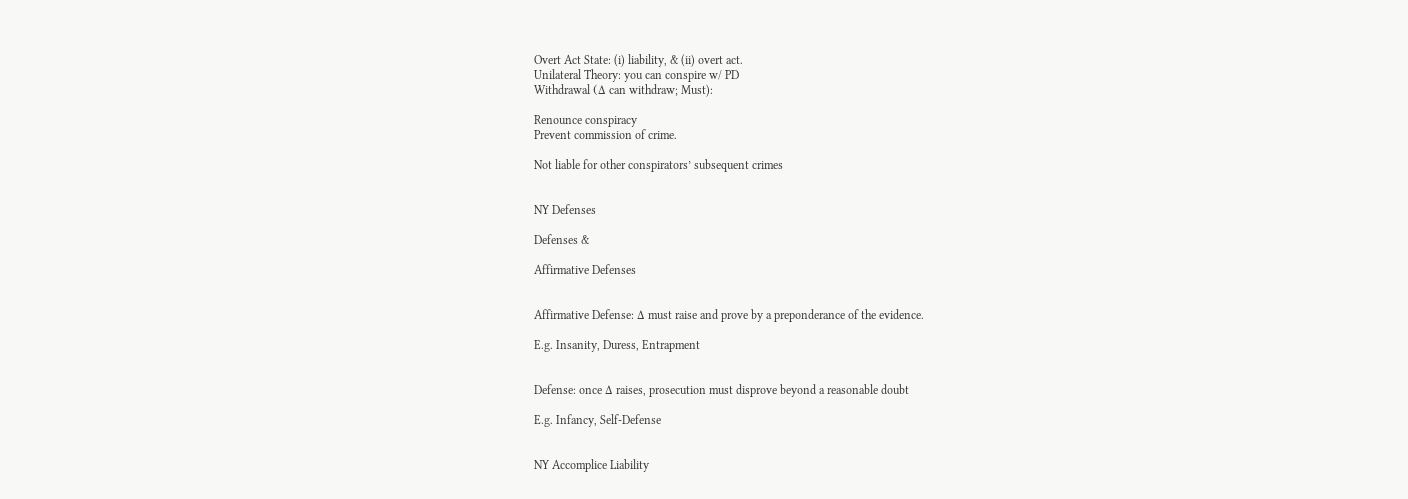Overt Act State: (i) liability, & (ii) overt act.
Unilateral Theory: you can conspire w/ PD
Withdrawal (Δ can withdraw; Must):

Renounce conspiracy
Prevent commission of crime.

Not liable for other conspirators’ subsequent crimes


NY Defenses

Defenses &

Affirmative Defenses


Affirmative Defense: Δ must raise and prove by a preponderance of the evidence.

E.g. Insanity, Duress, Entrapment


Defense: once Δ raises, prosecution must disprove beyond a reasonable doubt

E.g. Infancy, Self-Defense


NY Accomplice Liability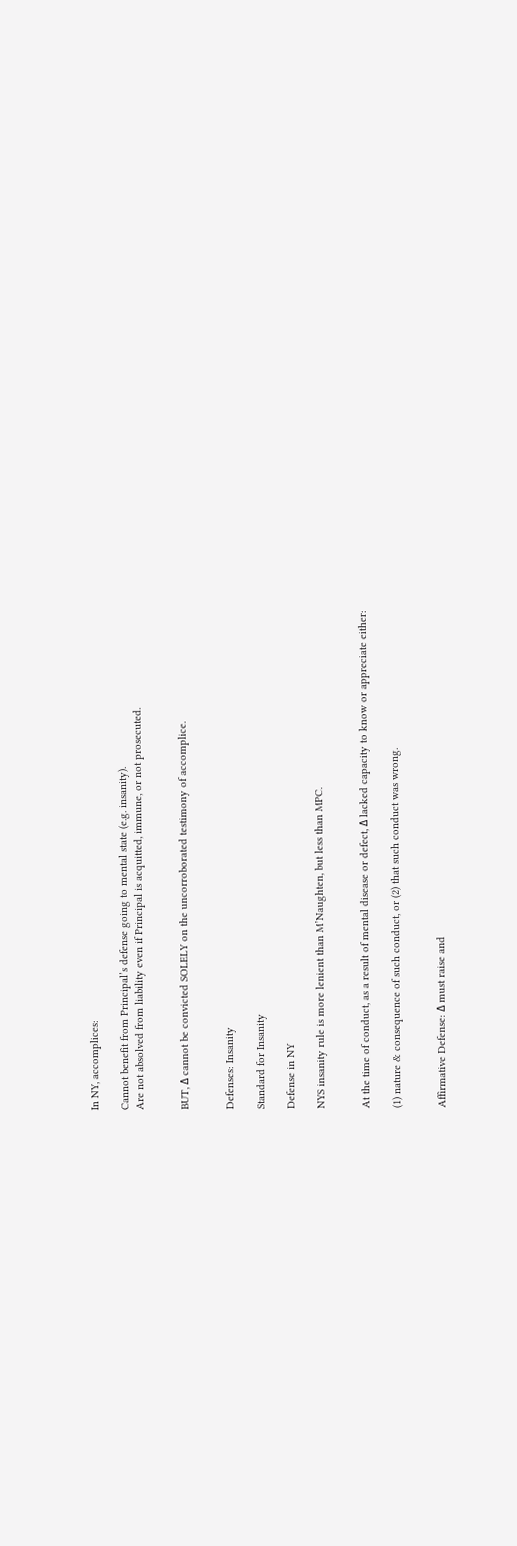In NY, accomplices:

Cannot benefit from Principal’s defense going to mental state (e.g. insanity).
Are not absolved from liability even if Principal is acquitted, immune, or not prosecuted.


BUT, Δ cannot be convicted SOLELY on the uncorroborated testimony of accomplice.


Defenses: Insanity

Standard for Insanity

Defense in NY

NYS insanity rule is more lenient than M’Naughten, but less than MPC.


At the time of conduct, as a result of mental disease or defect, Δ lacked capacity to know or appreciate either:

(1) nature & consequence of such conduct, or (2) that such conduct was wrong.


Affirmative Defense: Δ must raise and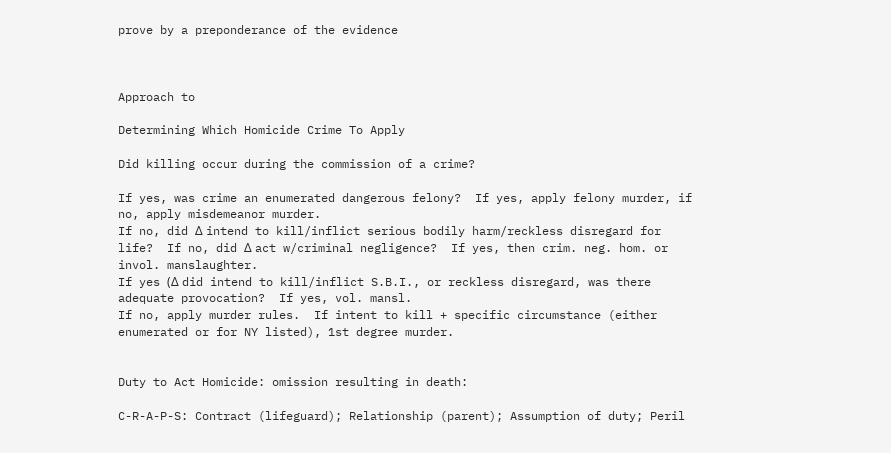prove by a preponderance of the evidence



Approach to

Determining Which Homicide Crime To Apply

Did killing occur during the commission of a crime?

If yes, was crime an enumerated dangerous felony?  If yes, apply felony murder, if no, apply misdemeanor murder.
If no, did Δ intend to kill/inflict serious bodily harm/reckless disregard for life?  If no, did Δ act w/criminal negligence?  If yes, then crim. neg. hom. or invol. manslaughter.
If yes (Δ did intend to kill/inflict S.B.I., or reckless disregard, was there adequate provocation?  If yes, vol. mansl.
If no, apply murder rules.  If intent to kill + specific circumstance (either enumerated or for NY listed), 1st degree murder.


Duty to Act Homicide: omission resulting in death:

C-R-A-P-S: Contract (lifeguard); Relationship (parent); Assumption of duty; Peril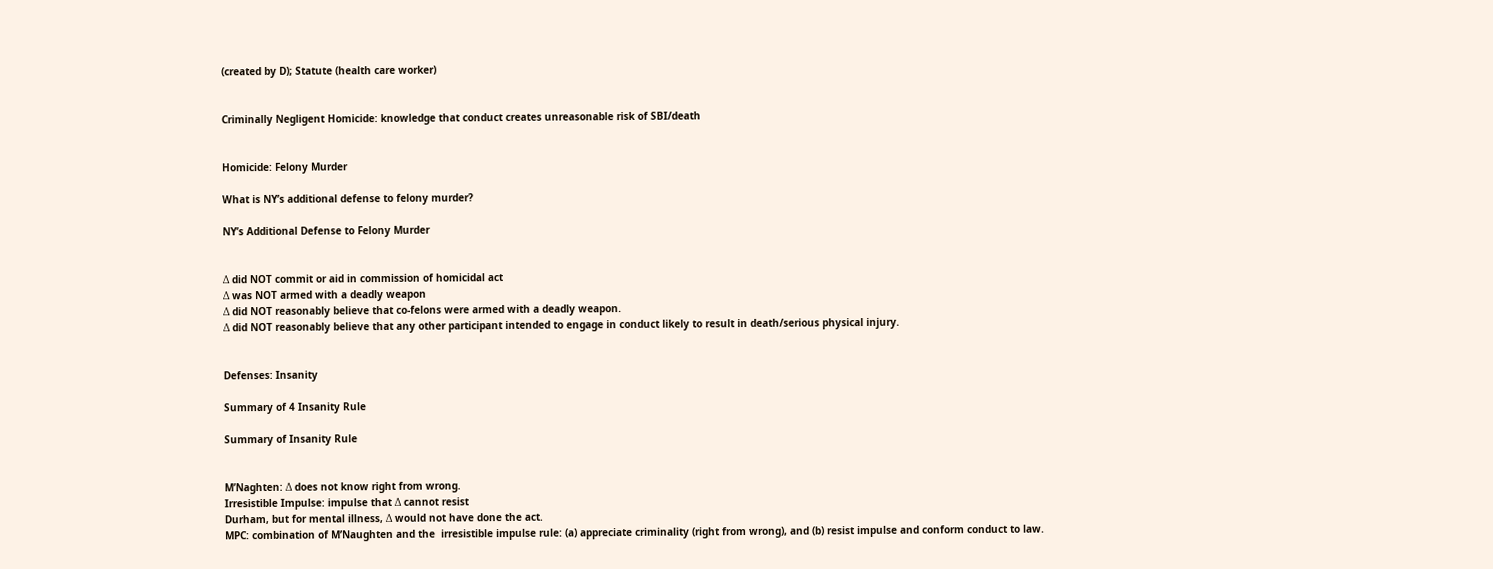(created by D); Statute (health care worker)


Criminally Negligent Homicide: knowledge that conduct creates unreasonable risk of SBI/death


Homicide: Felony Murder

What is NY’s additional defense to felony murder?

NY’s Additional Defense to Felony Murder


Δ did NOT commit or aid in commission of homicidal act
Δ was NOT armed with a deadly weapon
Δ did NOT reasonably believe that co-felons were armed with a deadly weapon.
Δ did NOT reasonably believe that any other participant intended to engage in conduct likely to result in death/serious physical injury.


Defenses: Insanity

Summary of 4 Insanity Rule

Summary of Insanity Rule


M’Naghten: Δ does not know right from wrong.
Irresistible Impulse: impulse that Δ cannot resist
Durham, but for mental illness, Δ would not have done the act.
MPC: combination of M’Naughten and the  irresistible impulse rule: (a) appreciate criminality (right from wrong), and (b) resist impulse and conform conduct to law.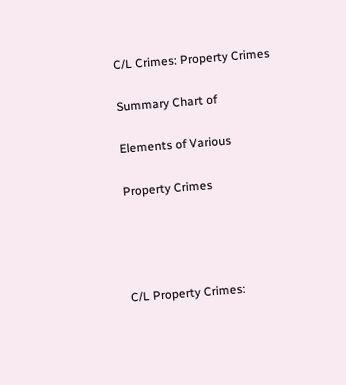C/L Crimes: Property Crimes

Summary Chart of

Elements of Various

Property Crimes




C/L Property Crimes: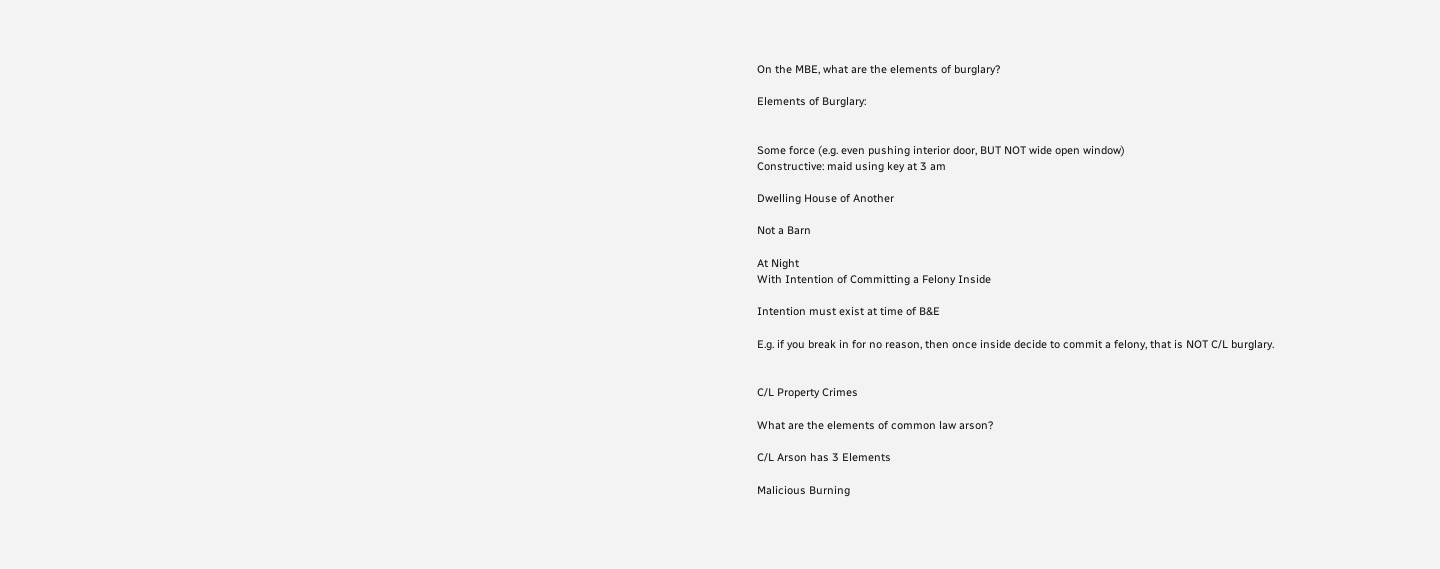On the MBE, what are the elements of burglary?

Elements of Burglary:


Some force (e.g. even pushing interior door, BUT NOT wide open window)
Constructive: maid using key at 3 am

Dwelling House of Another

Not a Barn

At Night
With Intention of Committing a Felony Inside

Intention must exist at time of B&E

E.g. if you break in for no reason, then once inside decide to commit a felony, that is NOT C/L burglary.


C/L Property Crimes

What are the elements of common law arson?

C/L Arson has 3 Elements

Malicious Burning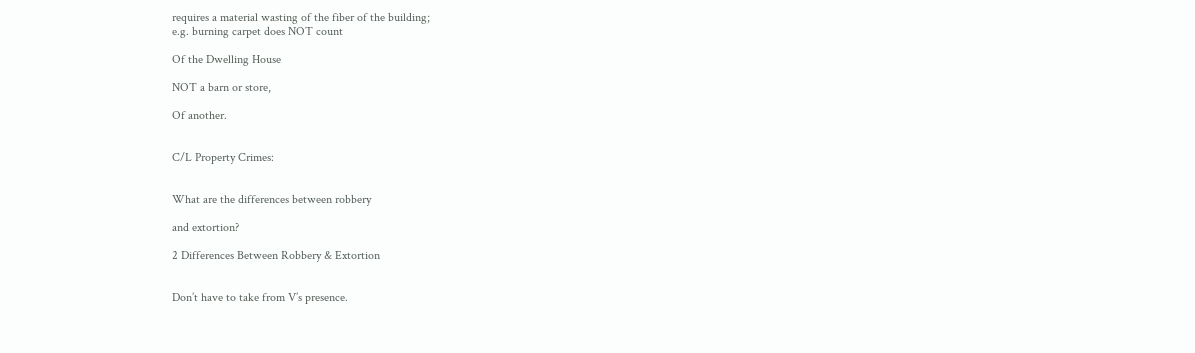requires a material wasting of the fiber of the building;
e.g. burning carpet does NOT count

Of the Dwelling House

NOT a barn or store,

Of another.


C/L Property Crimes:


What are the differences between robbery

and extortion?

2 Differences Between Robbery & Extortion


Don’t have to take from V’s presence.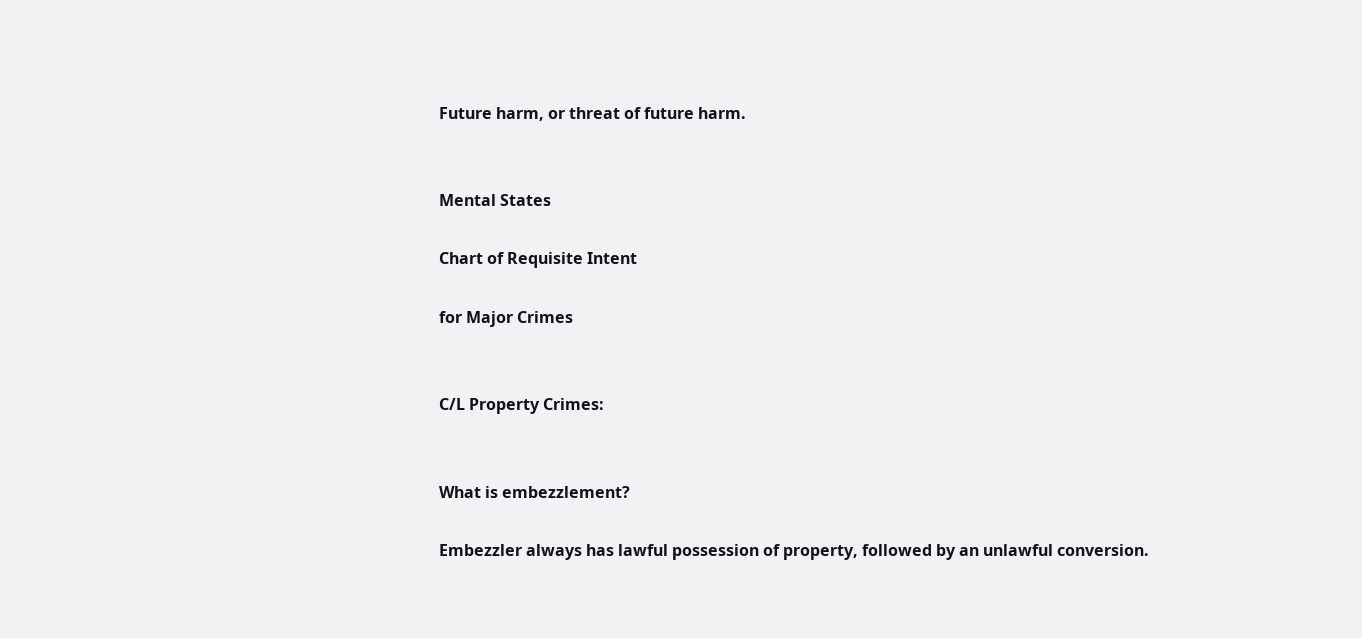Future harm, or threat of future harm.


Mental States

Chart of Requisite Intent

for Major Crimes


C/L Property Crimes:


What is embezzlement?

Embezzler always has lawful possession of property, followed by an unlawful conversion.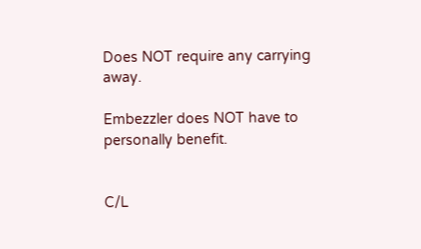Does NOT require any carrying away.

Embezzler does NOT have to personally benefit.


C/L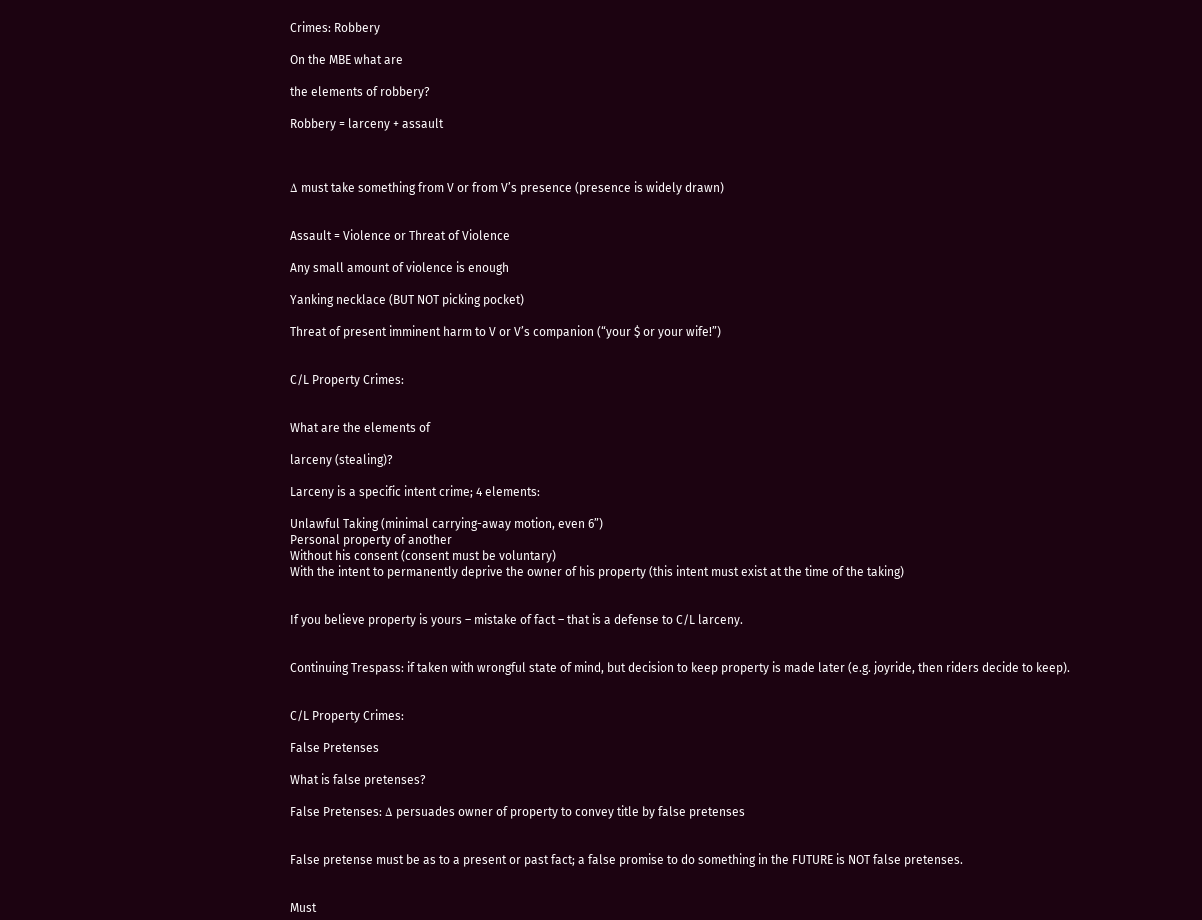Crimes: Robbery

On the MBE what are

the elements of robbery?

Robbery = larceny + assault



Δ must take something from V or from V’s presence (presence is widely drawn)


Assault = Violence or Threat of Violence

Any small amount of violence is enough

Yanking necklace (BUT NOT picking pocket)

Threat of present imminent harm to V or V’s companion (“your $ or your wife!”)


C/L Property Crimes:


What are the elements of

larceny (stealing)?

Larceny is a specific intent crime; 4 elements:

Unlawful Taking (minimal carrying-away motion, even 6”)
Personal property of another
Without his consent (consent must be voluntary)
With the intent to permanently deprive the owner of his property (this intent must exist at the time of the taking)


If you believe property is yours – mistake of fact – that is a defense to C/L larceny.


Continuing Trespass: if taken with wrongful state of mind, but decision to keep property is made later (e.g. joyride, then riders decide to keep).


C/L Property Crimes:

False Pretenses

What is false pretenses?

False Pretenses: Δ persuades owner of property to convey title by false pretenses


False pretense must be as to a present or past fact; a false promise to do something in the FUTURE is NOT false pretenses.


Must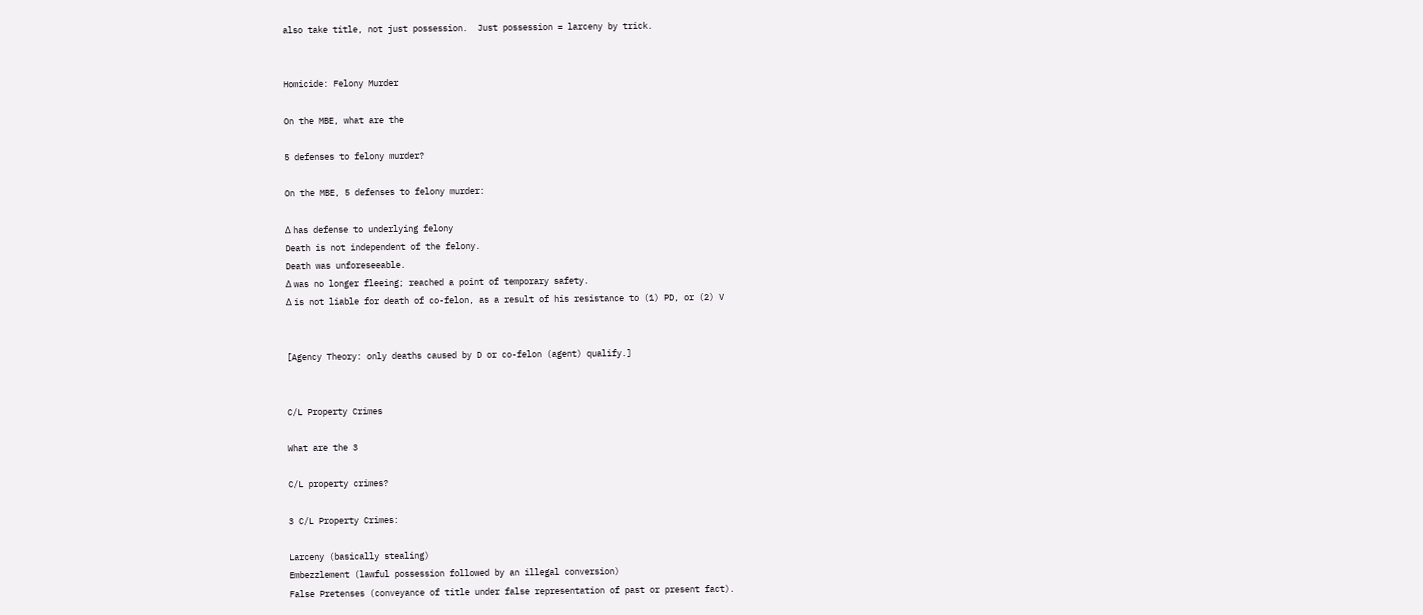also take title, not just possession.  Just possession = larceny by trick.


Homicide: Felony Murder

On the MBE, what are the

5 defenses to felony murder?

On the MBE, 5 defenses to felony murder:

Δ has defense to underlying felony
Death is not independent of the felony.
Death was unforeseeable.
Δ was no longer fleeing; reached a point of temporary safety.
Δ is not liable for death of co-felon, as a result of his resistance to (1) PD, or (2) V


[Agency Theory: only deaths caused by D or co-felon (agent) qualify.]


C/L Property Crimes

What are the 3

C/L property crimes?

3 C/L Property Crimes:

Larceny (basically stealing)
Embezzlement (lawful possession followed by an illegal conversion)
False Pretenses (conveyance of title under false representation of past or present fact).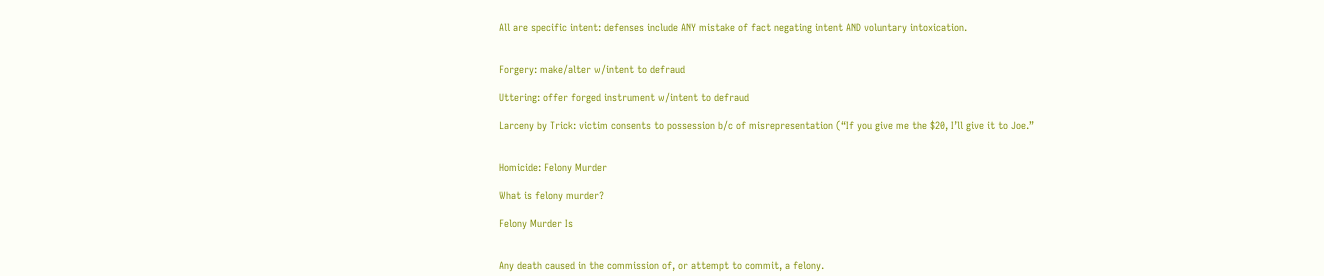All are specific intent: defenses include ANY mistake of fact negating intent AND voluntary intoxication.


Forgery: make/alter w/intent to defraud

Uttering: offer forged instrument w/intent to defraud

Larceny by Trick: victim consents to possession b/c of misrepresentation (“If you give me the $20, I’ll give it to Joe.”


Homicide: Felony Murder

What is felony murder?

Felony Murder Is


Any death caused in the commission of, or attempt to commit, a felony.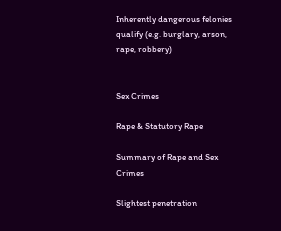Inherently dangerous felonies qualify (e.g. burglary, arson, rape, robbery)


Sex Crimes

Rape & Statutory Rape

Summary of Rape and Sex Crimes

Slightest penetration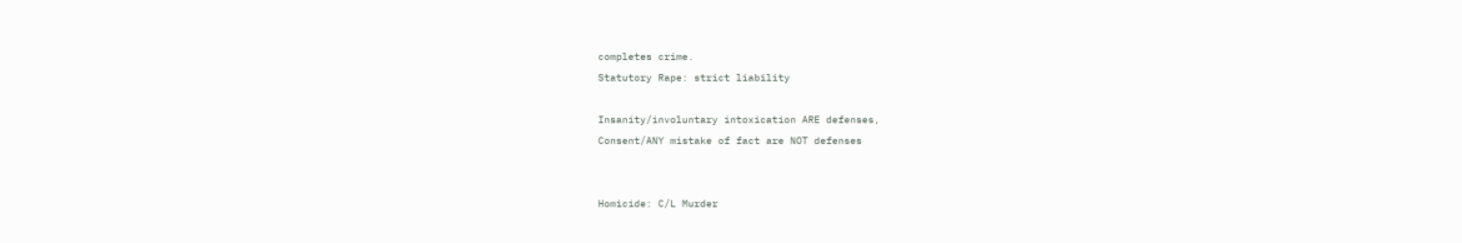completes crime.
Statutory Rape: strict liability

Insanity/involuntary intoxication ARE defenses,
Consent/ANY mistake of fact are NOT defenses


Homicide: C/L Murder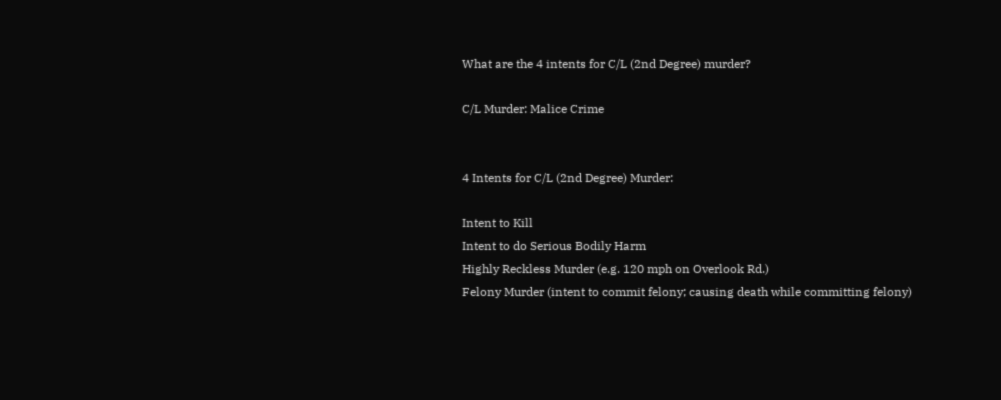What are the 4 intents for C/L (2nd Degree) murder?

C/L Murder: Malice Crime


4 Intents for C/L (2nd Degree) Murder:

Intent to Kill
Intent to do Serious Bodily Harm
Highly Reckless Murder (e.g. 120 mph on Overlook Rd.)
Felony Murder (intent to commit felony; causing death while committing felony)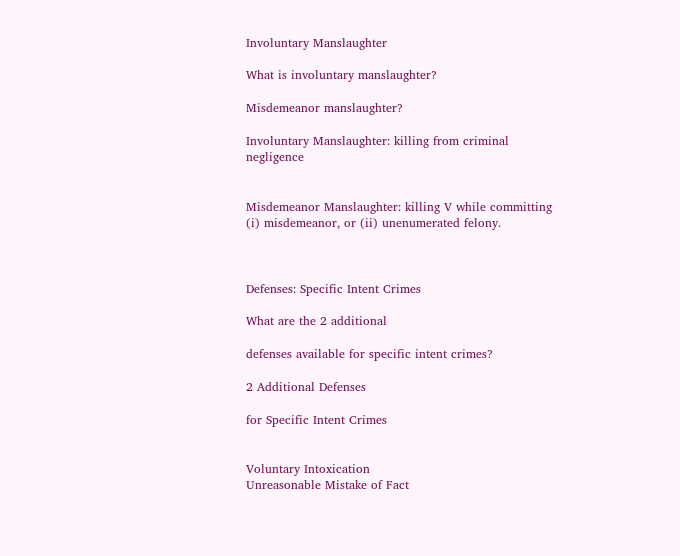Involuntary Manslaughter

What is involuntary manslaughter?

Misdemeanor manslaughter?

Involuntary Manslaughter: killing from criminal negligence


Misdemeanor Manslaughter: killing V while committing (i) misdemeanor, or (ii) unenumerated felony.



Defenses: Specific Intent Crimes

What are the 2 additional

defenses available for specific intent crimes?

2 Additional Defenses

for Specific Intent Crimes


Voluntary Intoxication
Unreasonable Mistake of Fact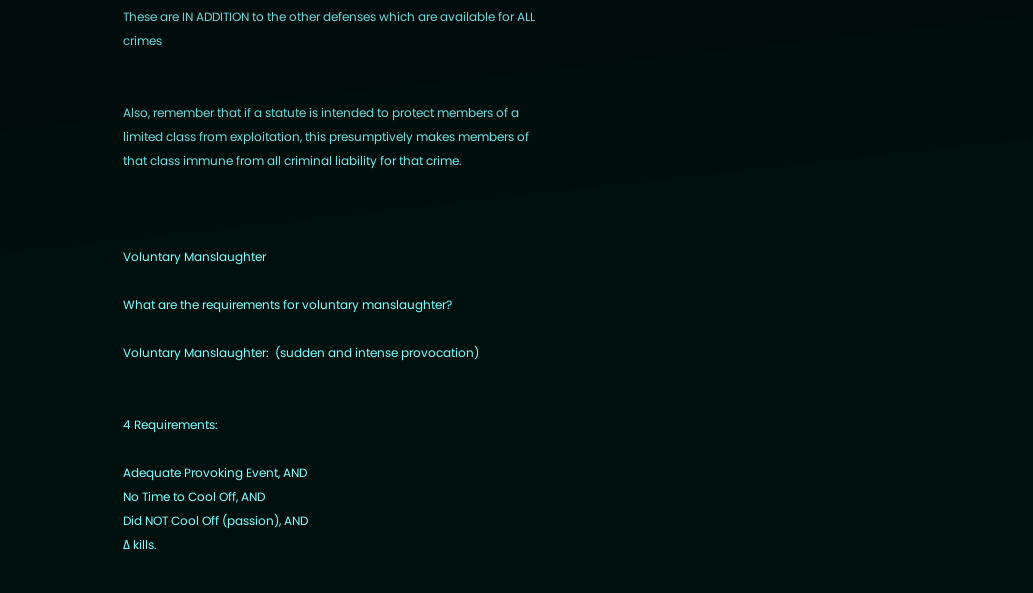These are IN ADDITION to the other defenses which are available for ALL crimes


Also, remember that if a statute is intended to protect members of a limited class from exploitation, this presumptively makes members of that class immune from all criminal liability for that crime.



Voluntary Manslaughter

What are the requirements for voluntary manslaughter?

Voluntary Manslaughter:  (sudden and intense provocation)


4 Requirements:

Adequate Provoking Event, AND
No Time to Cool Off, AND
Did NOT Cool Off (passion), AND
Δ kills.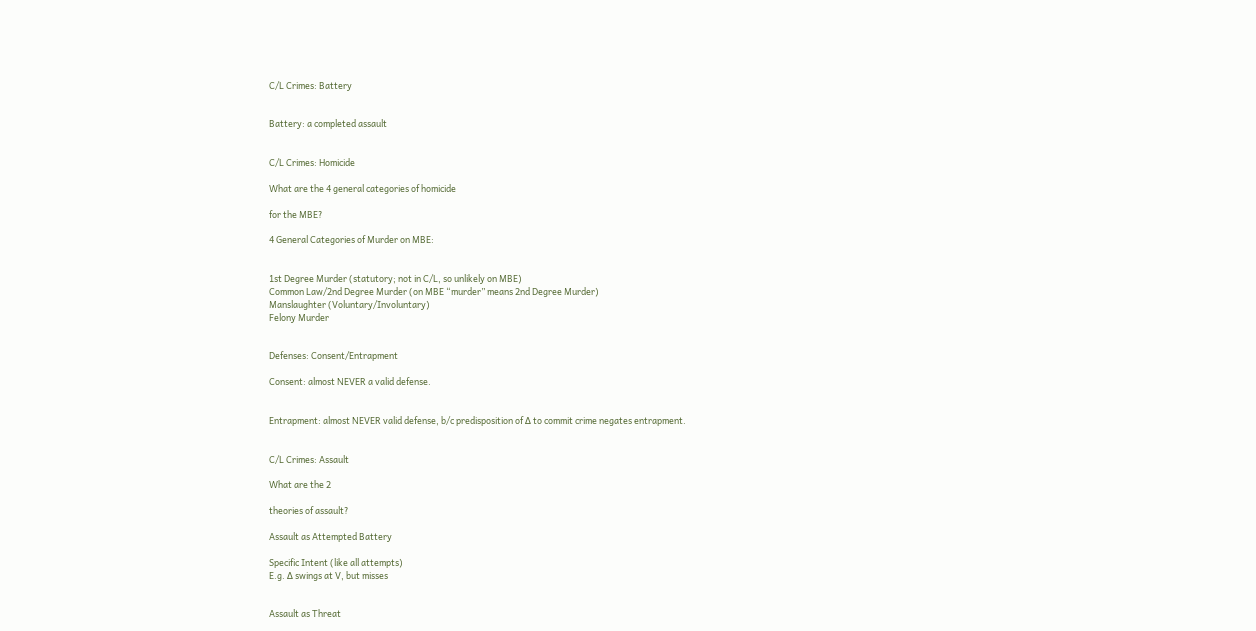C/L Crimes: Battery


Battery: a completed assault


C/L Crimes: Homicide

What are the 4 general categories of homicide

for the MBE?

4 General Categories of Murder on MBE:


1st Degree Murder (statutory; not in C/L, so unlikely on MBE)
Common Law/2nd Degree Murder (on MBE “murder” means 2nd Degree Murder)
Manslaughter (Voluntary/Involuntary)
Felony Murder


Defenses: Consent/Entrapment

Consent: almost NEVER a valid defense.


Entrapment: almost NEVER valid defense, b/c predisposition of Δ to commit crime negates entrapment.


C/L Crimes: Assault

What are the 2

theories of assault?

Assault as Attempted Battery

Specific Intent (like all attempts)
E.g. Δ swings at V, but misses


Assault as Threat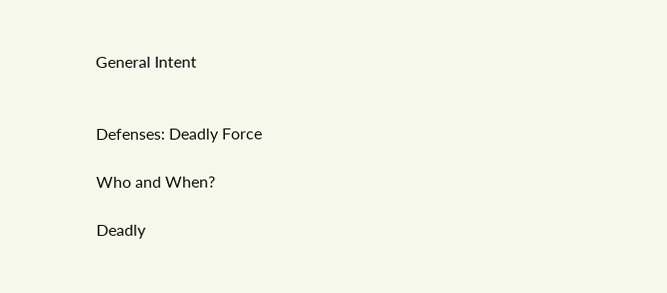General Intent


Defenses: Deadly Force

Who and When?

Deadly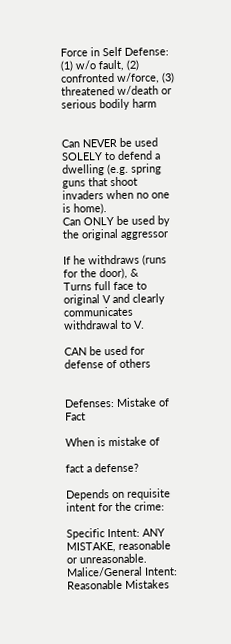Force in Self Defense: (1) w/o fault, (2) confronted w/force, (3) threatened w/death or serious bodily harm


Can NEVER be used SOLELY to defend a dwelling (e.g. spring guns that shoot invaders when no one is home).
Can ONLY be used by the original aggressor

If he withdraws (runs for the door), &
Turns full face to original V and clearly communicates withdrawal to V.

CAN be used for defense of others


Defenses: Mistake of Fact

When is mistake of

fact a defense?

Depends on requisite intent for the crime:

Specific Intent: ANY MISTAKE, reasonable or unreasonable.
Malice/General Intent: Reasonable Mistakes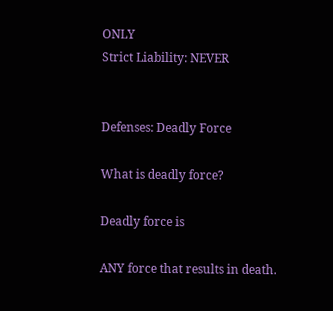ONLY
Strict Liability: NEVER


Defenses: Deadly Force

What is deadly force?

Deadly force is

ANY force that results in death.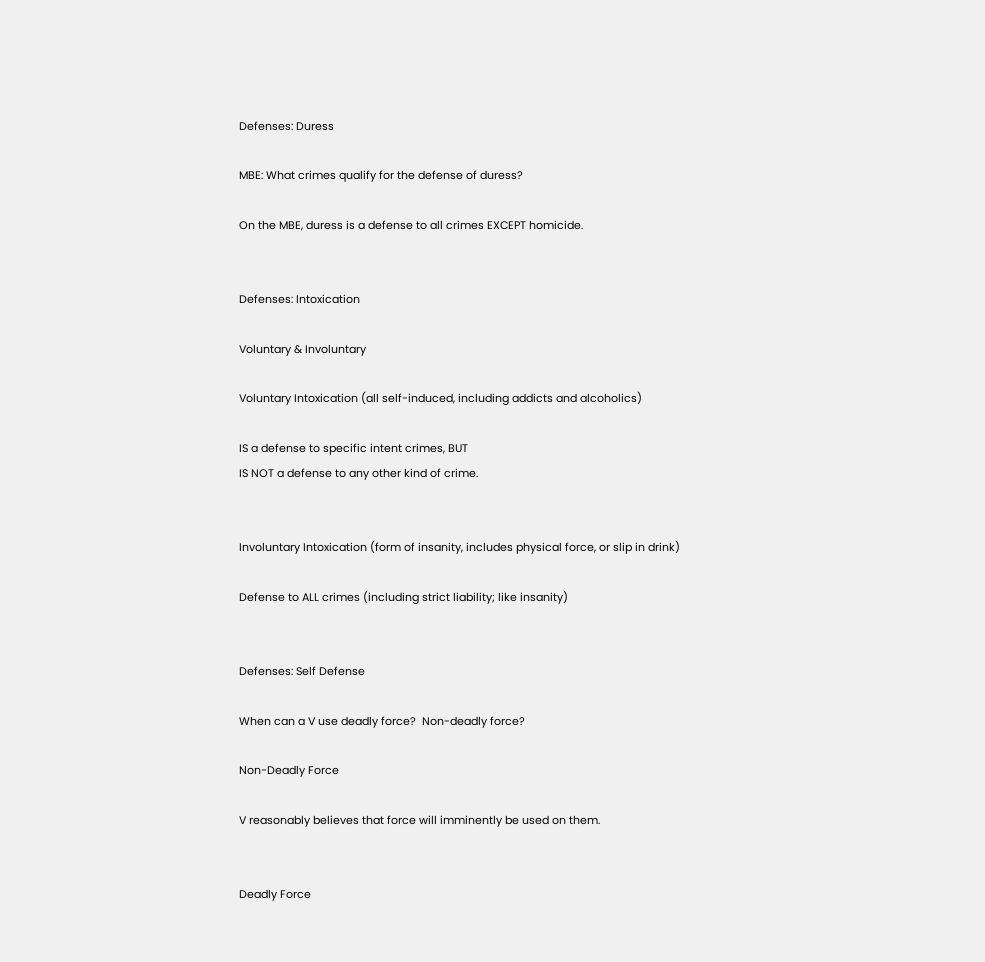Defenses: Duress

MBE: What crimes qualify for the defense of duress?

On the MBE, duress is a defense to all crimes EXCEPT homicide.


Defenses: Intoxication

Voluntary & Involuntary

Voluntary Intoxication (all self-induced, including addicts and alcoholics)

IS a defense to specific intent crimes, BUT
IS NOT a defense to any other kind of crime.


Involuntary Intoxication (form of insanity, includes physical force, or slip in drink)

Defense to ALL crimes (including strict liability; like insanity)


Defenses: Self Defense

When can a V use deadly force?  Non-deadly force?

Non-Deadly Force

V reasonably believes that force will imminently be used on them.


Deadly Force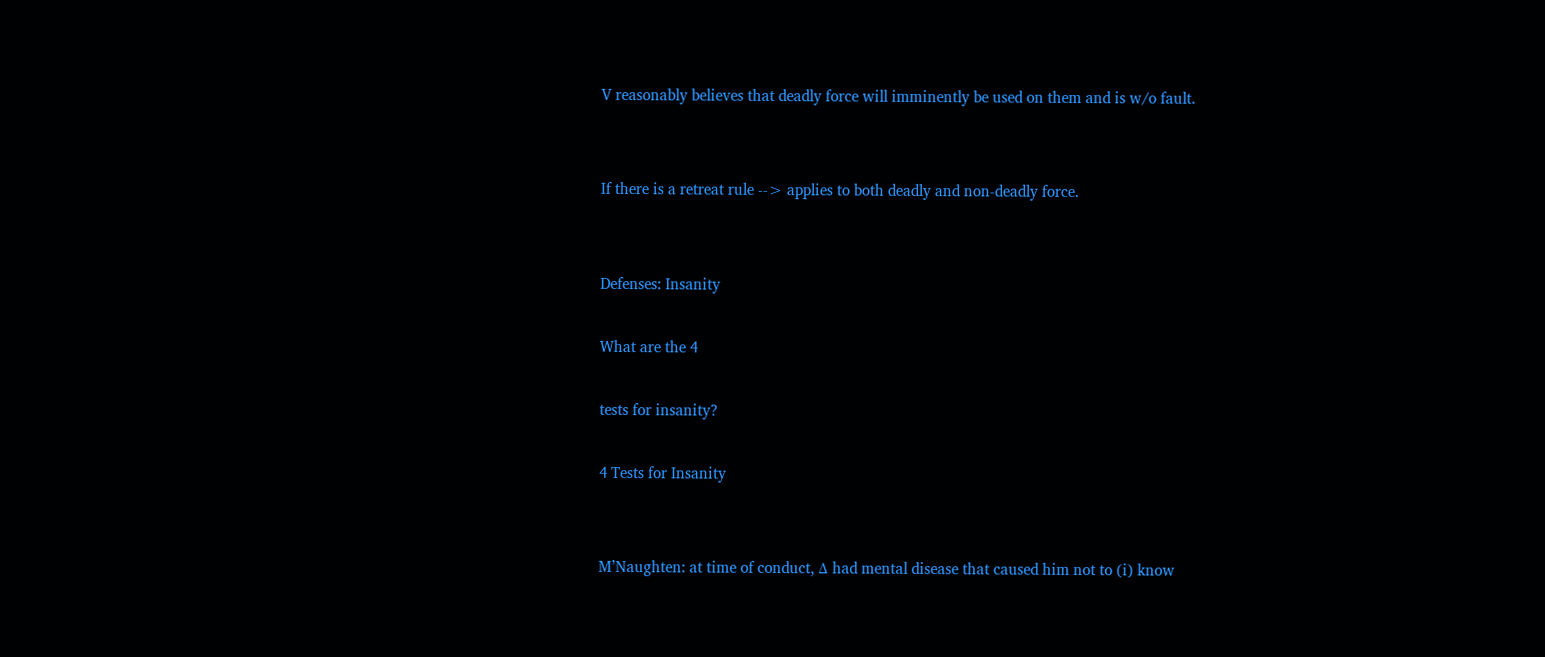V reasonably believes that deadly force will imminently be used on them and is w/o fault.


If there is a retreat rule --> applies to both deadly and non-deadly force.


Defenses: Insanity

What are the 4

tests for insanity?

4 Tests for Insanity


M’Naughten: at time of conduct, Δ had mental disease that caused him not to (i) know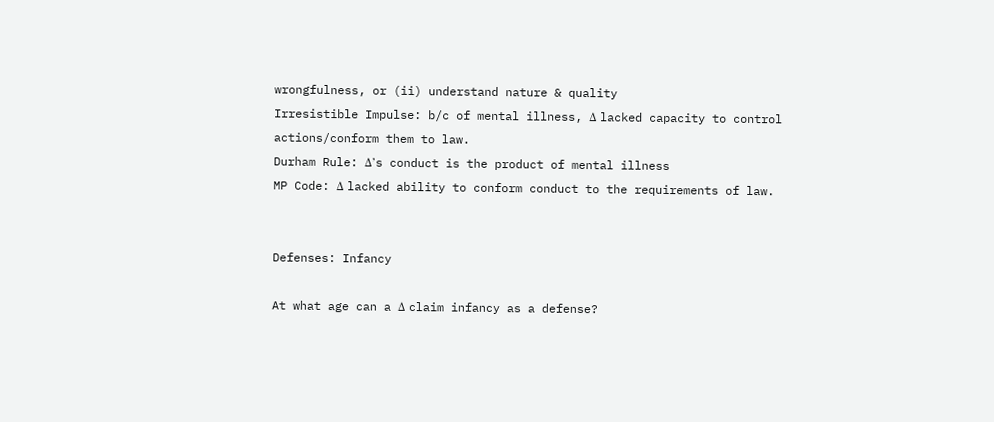wrongfulness, or (ii) understand nature & quality
Irresistible Impulse: b/c of mental illness, Δ lacked capacity to control actions/conform them to law.
Durham Rule: Δ’s conduct is the product of mental illness
MP Code: Δ lacked ability to conform conduct to the requirements of law.


Defenses: Infancy

At what age can a Δ claim infancy as a defense?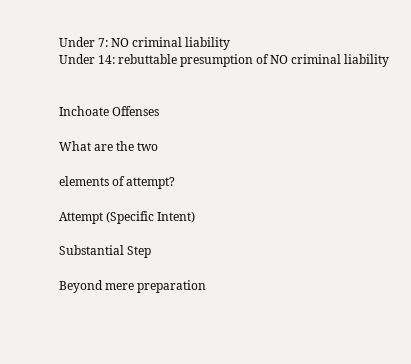Under 7: NO criminal liability
Under 14: rebuttable presumption of NO criminal liability


Inchoate Offenses

What are the two

elements of attempt?

Attempt (Specific Intent)

Substantial Step

Beyond mere preparation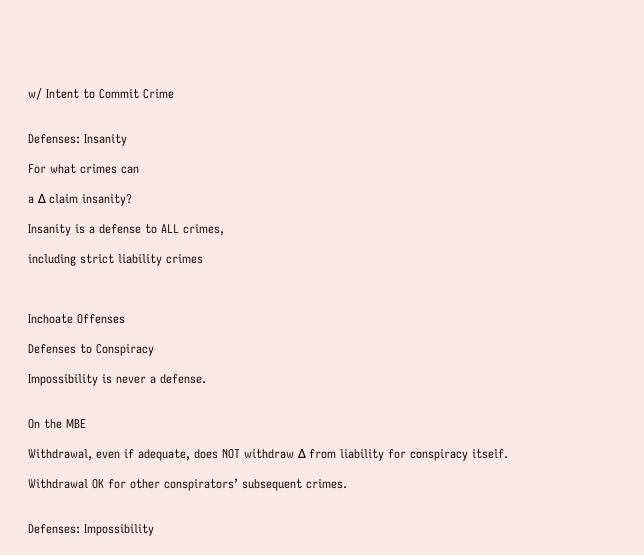w/ Intent to Commit Crime


Defenses: Insanity

For what crimes can

a Δ claim insanity?

Insanity is a defense to ALL crimes,

including strict liability crimes



Inchoate Offenses

Defenses to Conspiracy

Impossibility is never a defense.


On the MBE

Withdrawal, even if adequate, does NOT withdraw Δ from liability for conspiracy itself.

Withdrawal OK for other conspirators’ subsequent crimes.


Defenses: Impossibility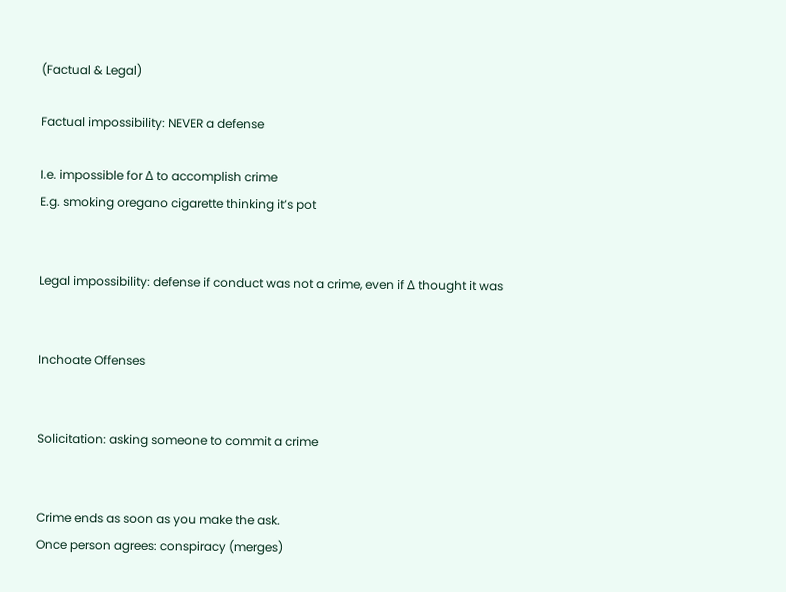(Factual & Legal)

Factual impossibility: NEVER a defense

I.e. impossible for Δ to accomplish crime
E.g. smoking oregano cigarette thinking it’s pot


Legal impossibility: defense if conduct was not a crime, even if Δ thought it was


Inchoate Offenses


Solicitation: asking someone to commit a crime


Crime ends as soon as you make the ask.
Once person agrees: conspiracy (merges)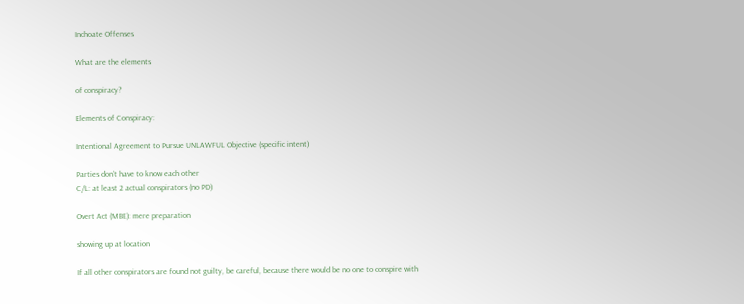Inchoate Offenses

What are the elements

of conspiracy?

Elements of Conspiracy:

Intentional Agreement to Pursue UNLAWFUL Objective (specific intent)

Parties don’t have to know each other
C/L: at least 2 actual conspirators (no PD)

Overt Act (MBE): mere preparation

showing up at location

If all other conspirators are found not guilty, be careful, because there would be no one to conspire with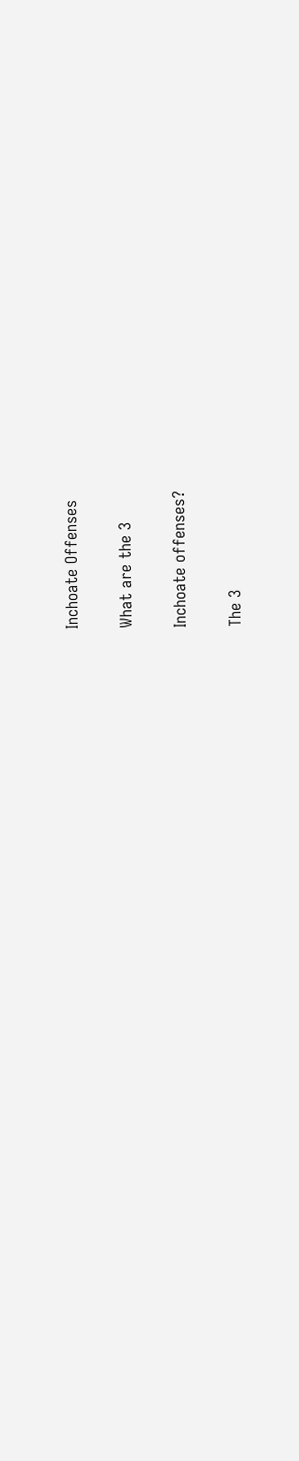Inchoate Offenses

What are the 3

Inchoate offenses?

The 3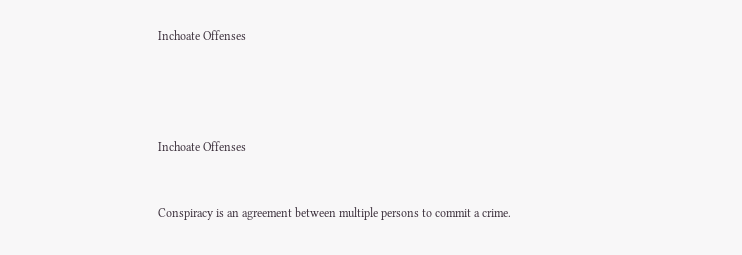Inchoate Offenses




Inchoate Offenses


Conspiracy is an agreement between multiple persons to commit a crime.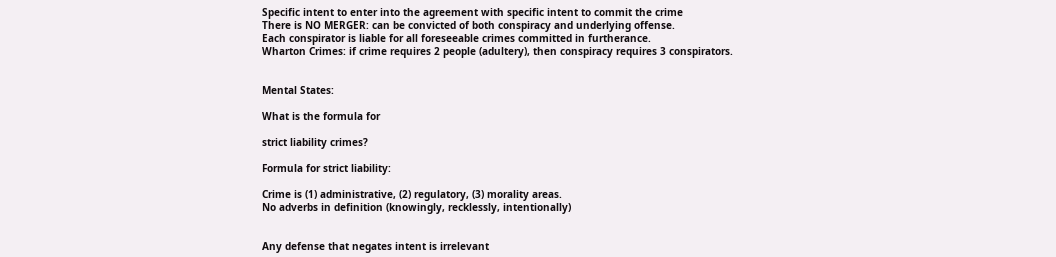Specific intent to enter into the agreement with specific intent to commit the crime
There is NO MERGER: can be convicted of both conspiracy and underlying offense.
Each conspirator is liable for all foreseeable crimes committed in furtherance.
Wharton Crimes: if crime requires 2 people (adultery), then conspiracy requires 3 conspirators.


Mental States:

What is the formula for

strict liability crimes?

Formula for strict liability:

Crime is (1) administrative, (2) regulatory, (3) morality areas.
No adverbs in definition (knowingly, recklessly, intentionally)


Any defense that negates intent is irrelevant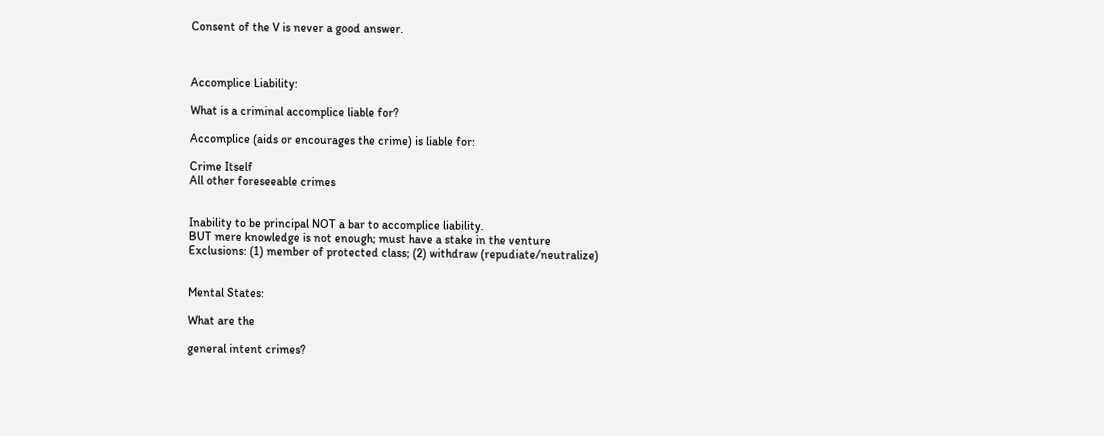Consent of the V is never a good answer.



Accomplice Liability:

What is a criminal accomplice liable for?

Accomplice (aids or encourages the crime) is liable for:

Crime Itself
All other foreseeable crimes


Inability to be principal NOT a bar to accomplice liability.
BUT mere knowledge is not enough; must have a stake in the venture
Exclusions: (1) member of protected class; (2) withdraw (repudiate/neutralize)


Mental States:

What are the

general intent crimes?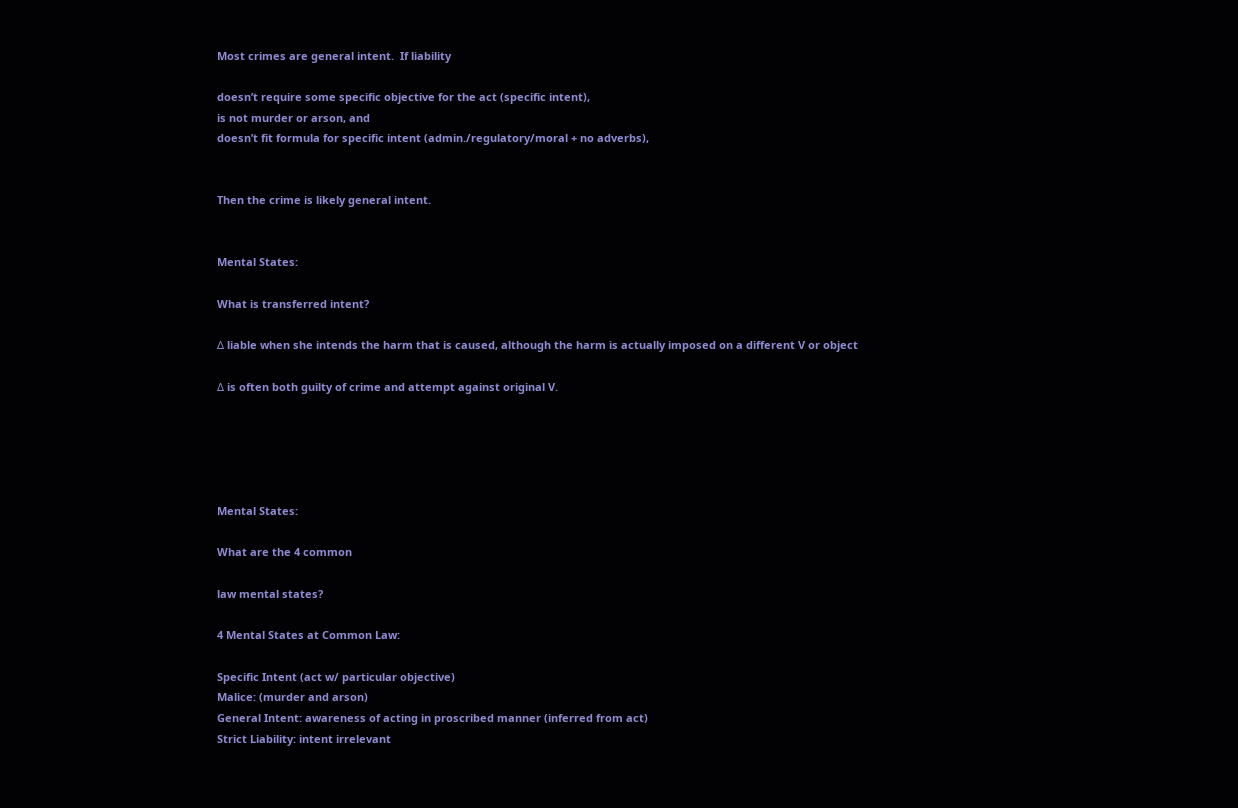Most crimes are general intent.  If liability

doesn’t require some specific objective for the act (specific intent),
is not murder or arson, and
doesn’t fit formula for specific intent (admin./regulatory/moral + no adverbs),


Then the crime is likely general intent.


Mental States:

What is transferred intent?

Δ liable when she intends the harm that is caused, although the harm is actually imposed on a different V or object

Δ is often both guilty of crime and attempt against original V.





Mental States:

What are the 4 common

law mental states?

4 Mental States at Common Law:

Specific Intent (act w/ particular objective)
Malice: (murder and arson)
General Intent: awareness of acting in proscribed manner (inferred from act)
Strict Liability: intent irrelevant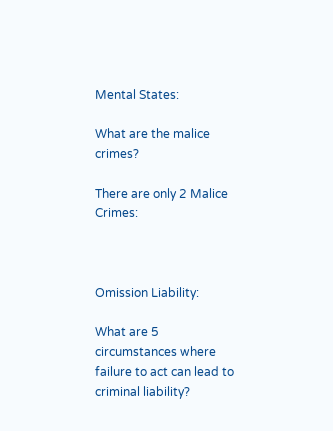Mental States:

What are the malice crimes?

There are only 2 Malice Crimes:



Omission Liability:

What are 5 circumstances where failure to act can lead to criminal liability?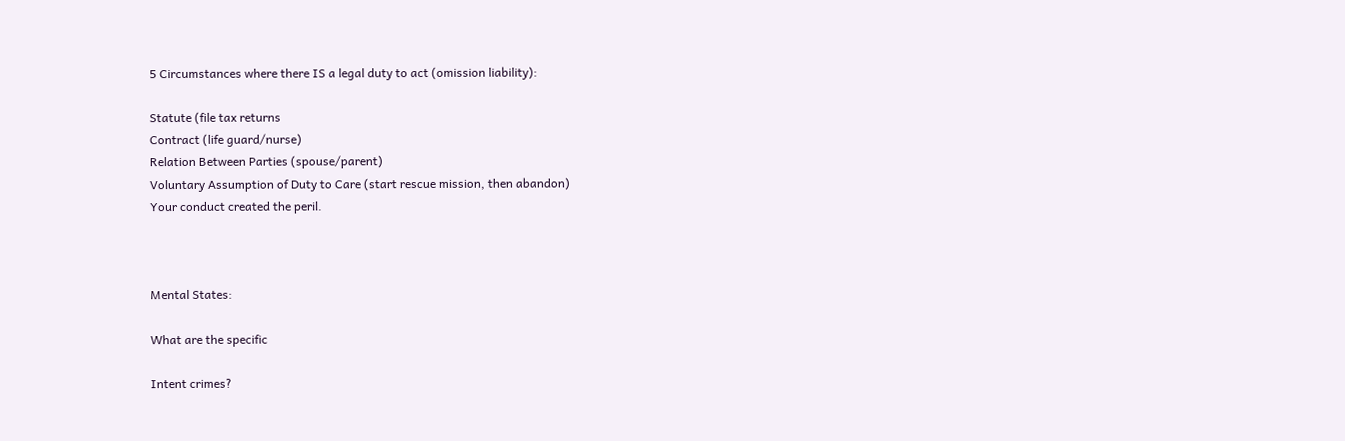5 Circumstances where there IS a legal duty to act (omission liability):

Statute (file tax returns
Contract (life guard/nurse)
Relation Between Parties (spouse/parent)
Voluntary Assumption of Duty to Care (start rescue mission, then abandon)
Your conduct created the peril.



Mental States:

What are the specific

Intent crimes?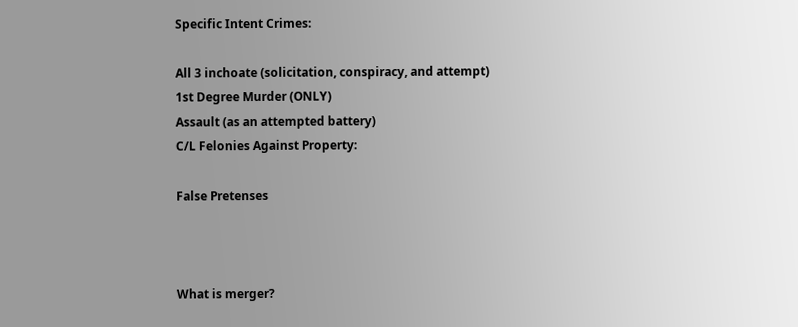Specific Intent Crimes:

All 3 inchoate (solicitation, conspiracy, and attempt)
1st Degree Murder (ONLY)
Assault (as an attempted battery)
C/L Felonies Against Property:

False Pretenses



What is merger?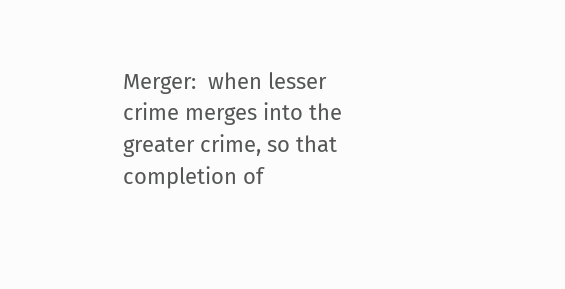Merger:  when lesser crime merges into the greater crime, so that completion of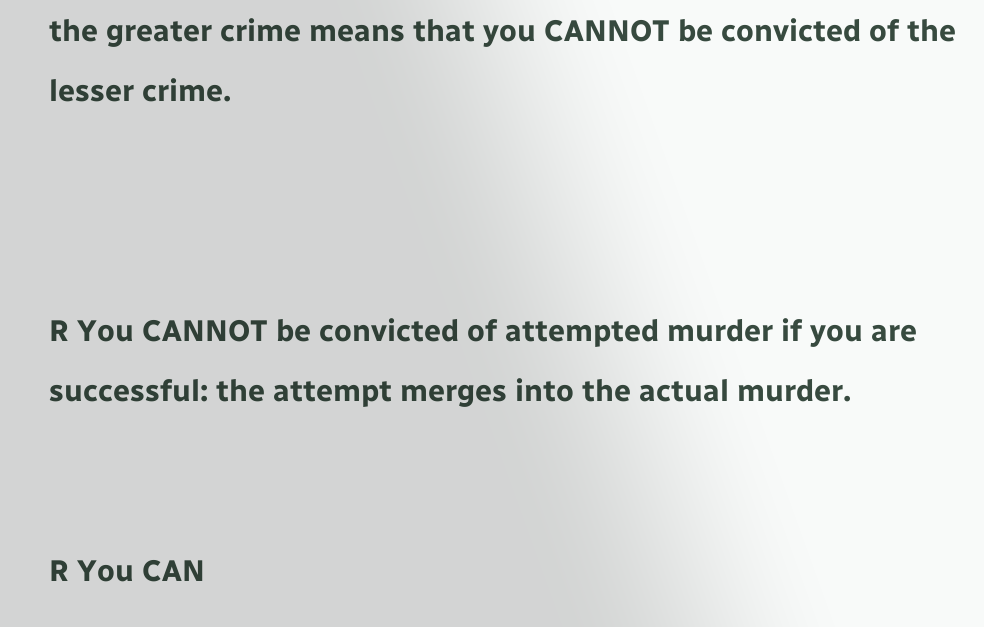the greater crime means that you CANNOT be convicted of the lesser crime.



R You CANNOT be convicted of attempted murder if you are successful: the attempt merges into the actual murder.


R You CAN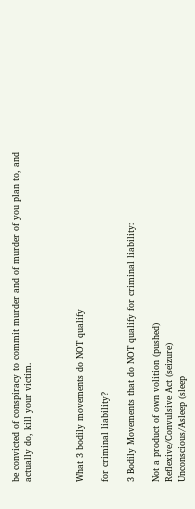be convicted of conspiracy to commit murder and of murder of you plan to, and actually do, kill your victim.



What 3 bodily movements do NOT qualify

for criminal liability?

3 Bodily Movements that do NOT qualify for criminal liability:

Not a product of own volition (pushed)
Reflexive/Convulsive Act (seizure)
Unconscious/Asleep (sleep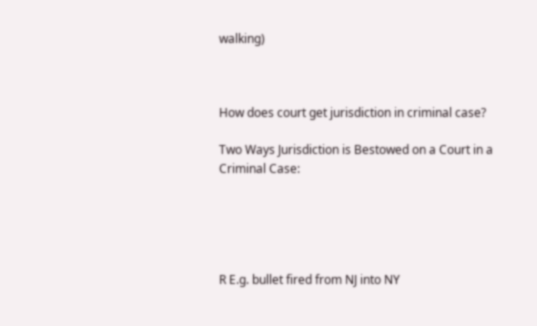walking)



How does court get jurisdiction in criminal case?

Two Ways Jurisdiction is Bestowed on a Court in a Criminal Case:





R E.g. bullet fired from NJ into NY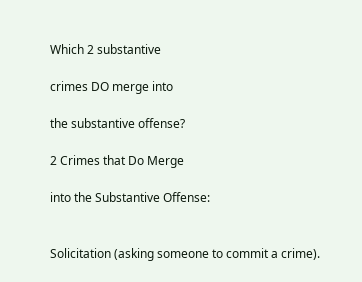Which 2 substantive

crimes DO merge into

the substantive offense?

2 Crimes that Do Merge

into the Substantive Offense:


Solicitation (asking someone to commit a crime).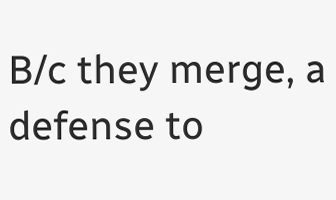B/c they merge, a defense to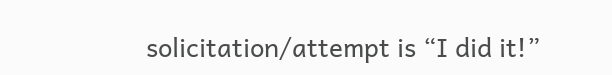solicitation/attempt is “I did it!”